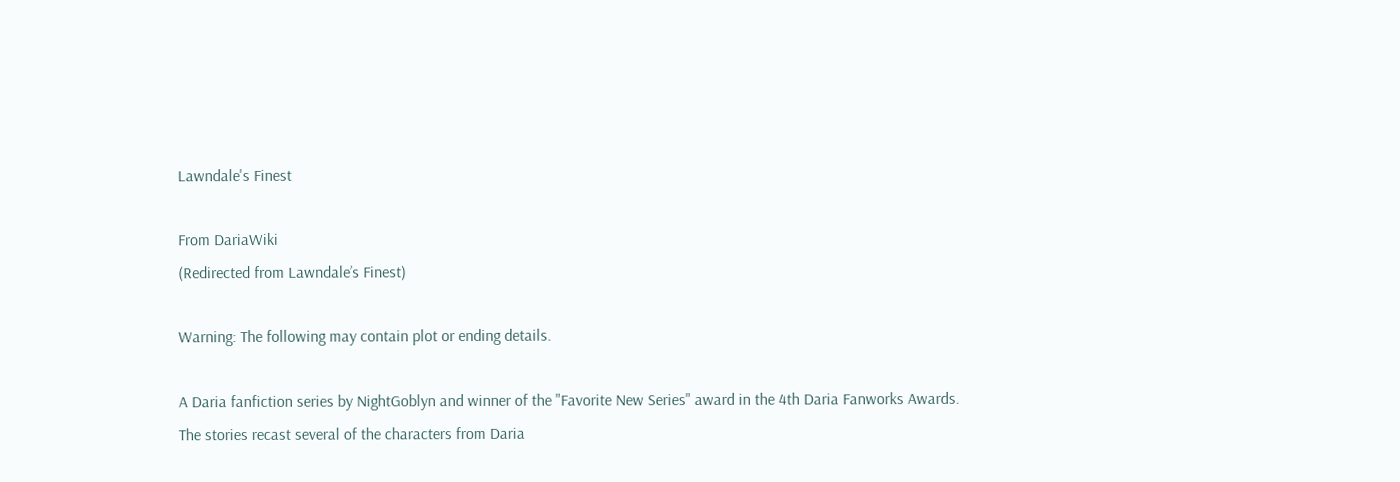Lawndale's Finest

From DariaWiki
(Redirected from Lawndale’s Finest)

Warning: The following may contain plot or ending details.

A Daria fanfiction series by NightGoblyn and winner of the "Favorite New Series" award in the 4th Daria Fanworks Awards. The stories recast several of the characters from Daria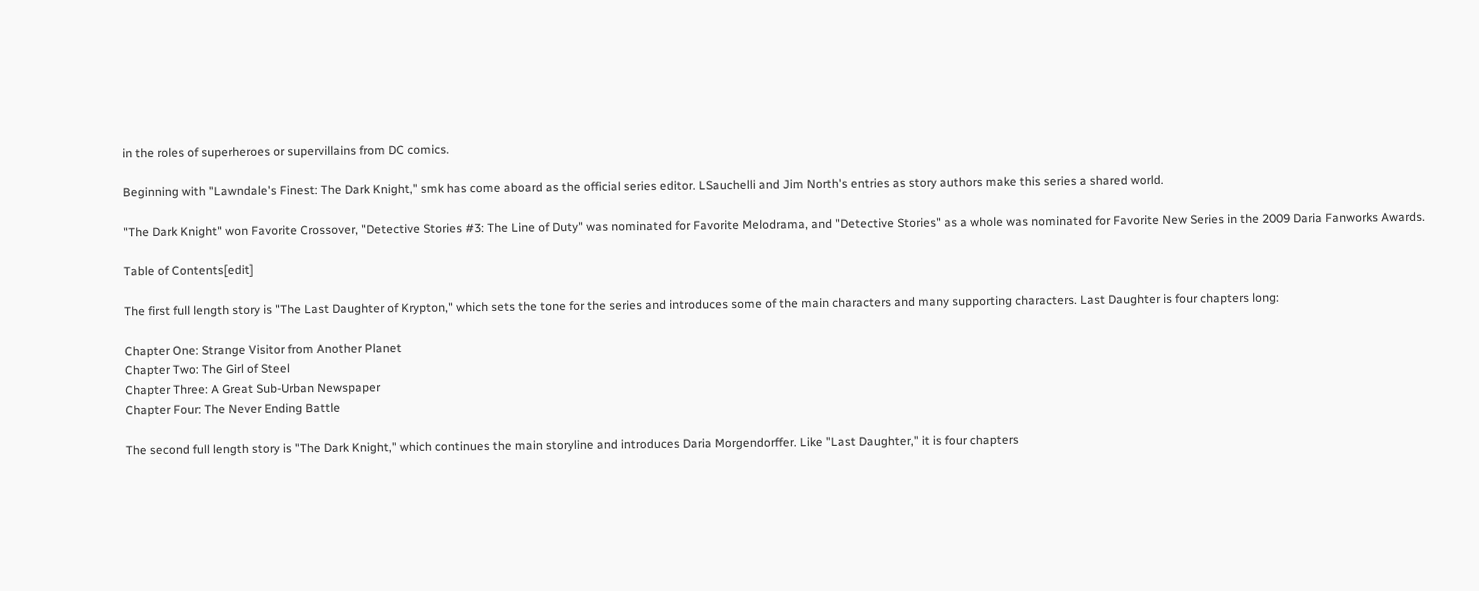in the roles of superheroes or supervillains from DC comics.

Beginning with "Lawndale's Finest: The Dark Knight," smk has come aboard as the official series editor. LSauchelli and Jim North's entries as story authors make this series a shared world.

"The Dark Knight" won Favorite Crossover, "Detective Stories #3: The Line of Duty" was nominated for Favorite Melodrama, and "Detective Stories" as a whole was nominated for Favorite New Series in the 2009 Daria Fanworks Awards.

Table of Contents[edit]

The first full length story is "The Last Daughter of Krypton," which sets the tone for the series and introduces some of the main characters and many supporting characters. Last Daughter is four chapters long:

Chapter One: Strange Visitor from Another Planet
Chapter Two: The Girl of Steel
Chapter Three: A Great Sub-Urban Newspaper
Chapter Four: The Never Ending Battle

The second full length story is "The Dark Knight," which continues the main storyline and introduces Daria Morgendorffer. Like "Last Daughter," it is four chapters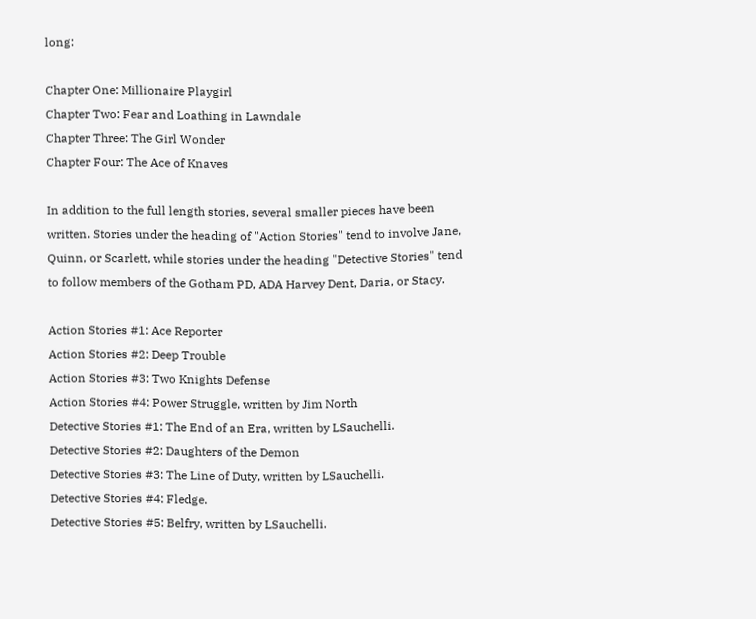long:

Chapter One: Millionaire Playgirl
Chapter Two: Fear and Loathing in Lawndale
Chapter Three: The Girl Wonder
Chapter Four: The Ace of Knaves

In addition to the full length stories, several smaller pieces have been written. Stories under the heading of "Action Stories" tend to involve Jane, Quinn, or Scarlett, while stories under the heading "Detective Stories" tend to follow members of the Gotham PD, ADA Harvey Dent, Daria, or Stacy.

Action Stories #1: Ace Reporter
Action Stories #2: Deep Trouble
Action Stories #3: Two Knights Defense
Action Stories #4: Power Struggle, written by Jim North
Detective Stories #1: The End of an Era, written by LSauchelli.
Detective Stories #2: Daughters of the Demon
Detective Stories #3: The Line of Duty, written by LSauchelli.
Detective Stories #4: Fledge.
Detective Stories #5: Belfry, written by LSauchelli.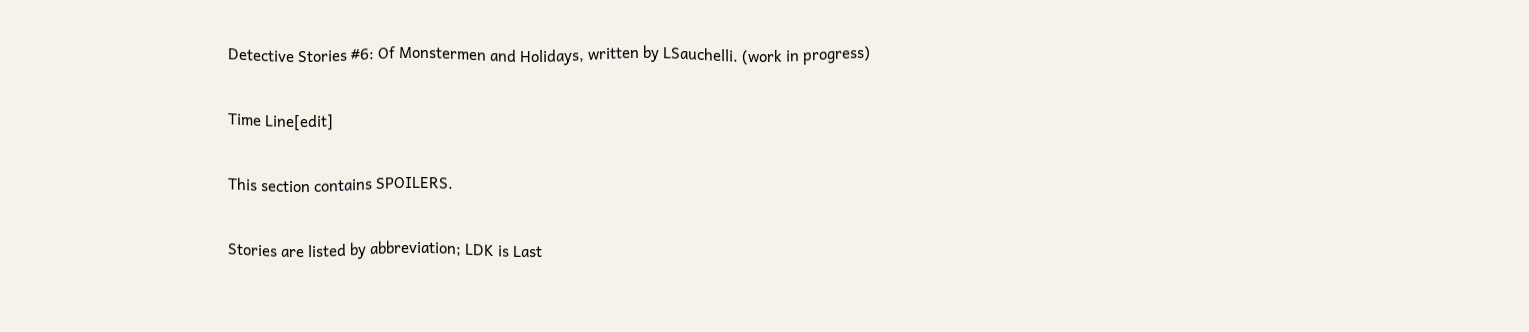Detective Stories #6: Of Monstermen and Holidays, written by LSauchelli. (work in progress)

Time Line[edit]

This section contains SPOILERS.

Stories are listed by abbreviation; LDK is Last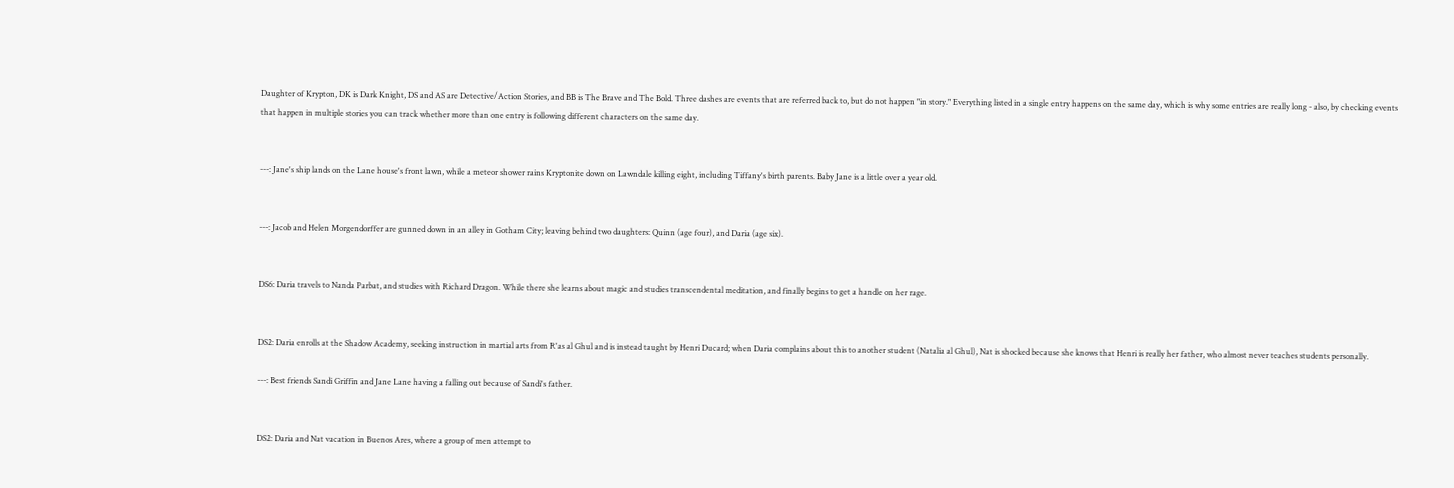Daughter of Krypton, DK is Dark Knight, DS and AS are Detective/Action Stories, and BB is The Brave and The Bold. Three dashes are events that are referred back to, but do not happen "in story." Everything listed in a single entry happens on the same day, which is why some entries are really long - also, by checking events that happen in multiple stories you can track whether more than one entry is following different characters on the same day.


---: Jane's ship lands on the Lane house's front lawn, while a meteor shower rains Kryptonite down on Lawndale killing eight, including Tiffany's birth parents. Baby Jane is a little over a year old.


---: Jacob and Helen Morgendorffer are gunned down in an alley in Gotham City; leaving behind two daughters: Quinn (age four), and Daria (age six).


DS6: Daria travels to Nanda Parbat, and studies with Richard Dragon. While there she learns about magic and studies transcendental meditation, and finally begins to get a handle on her rage.


DS2: Daria enrolls at the Shadow Academy, seeking instruction in martial arts from R'as al Ghul and is instead taught by Henri Ducard; when Daria complains about this to another student (Natalia al Ghul), Nat is shocked because she knows that Henri is really her father, who almost never teaches students personally.

---: Best friends Sandi Griffin and Jane Lane having a falling out because of Sandi's father.


DS2: Daria and Nat vacation in Buenos Ares, where a group of men attempt to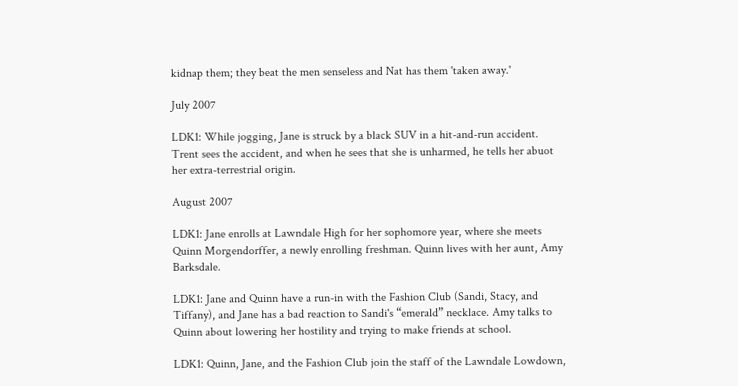kidnap them; they beat the men senseless and Nat has them 'taken away.'

July 2007

LDK1: While jogging, Jane is struck by a black SUV in a hit-and-run accident. Trent sees the accident, and when he sees that she is unharmed, he tells her abuot her extra-terrestrial origin.

August 2007

LDK1: Jane enrolls at Lawndale High for her sophomore year, where she meets Quinn Morgendorffer, a newly enrolling freshman. Quinn lives with her aunt, Amy Barksdale.

LDK1: Jane and Quinn have a run-in with the Fashion Club (Sandi, Stacy, and Tiffany), and Jane has a bad reaction to Sandi's “emerald” necklace. Amy talks to Quinn about lowering her hostility and trying to make friends at school.

LDK1: Quinn, Jane, and the Fashion Club join the staff of the Lawndale Lowdown,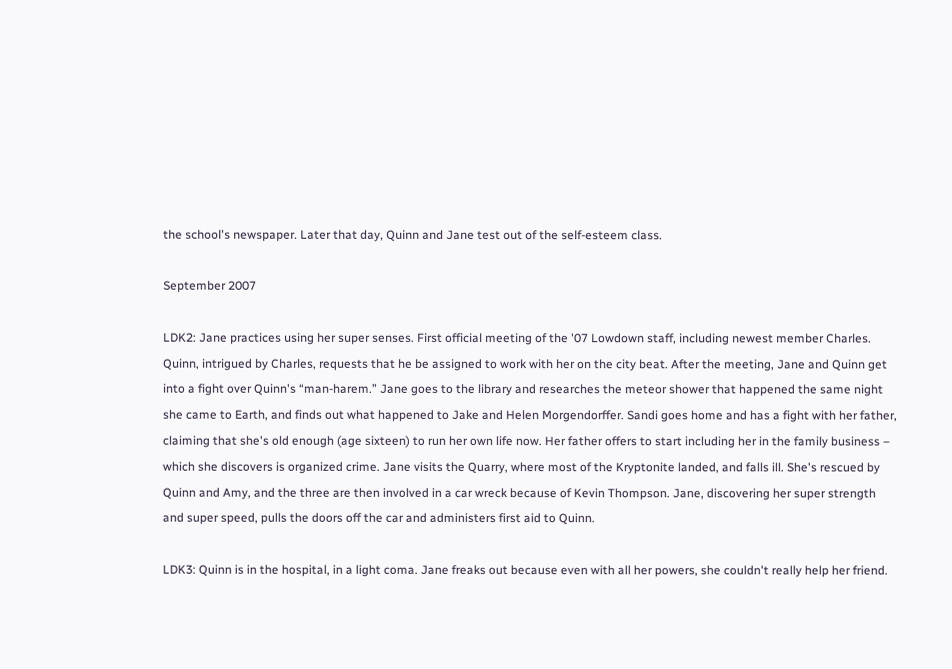the school's newspaper. Later that day, Quinn and Jane test out of the self-esteem class.

September 2007

LDK2: Jane practices using her super senses. First official meeting of the '07 Lowdown staff, including newest member Charles. Quinn, intrigued by Charles, requests that he be assigned to work with her on the city beat. After the meeting, Jane and Quinn get into a fight over Quinn's “man-harem.” Jane goes to the library and researches the meteor shower that happened the same night she came to Earth, and finds out what happened to Jake and Helen Morgendorffer. Sandi goes home and has a fight with her father, claiming that she's old enough (age sixteen) to run her own life now. Her father offers to start including her in the family business – which she discovers is organized crime. Jane visits the Quarry, where most of the Kryptonite landed, and falls ill. She's rescued by Quinn and Amy, and the three are then involved in a car wreck because of Kevin Thompson. Jane, discovering her super strength and super speed, pulls the doors off the car and administers first aid to Quinn.

LDK3: Quinn is in the hospital, in a light coma. Jane freaks out because even with all her powers, she couldn't really help her friend.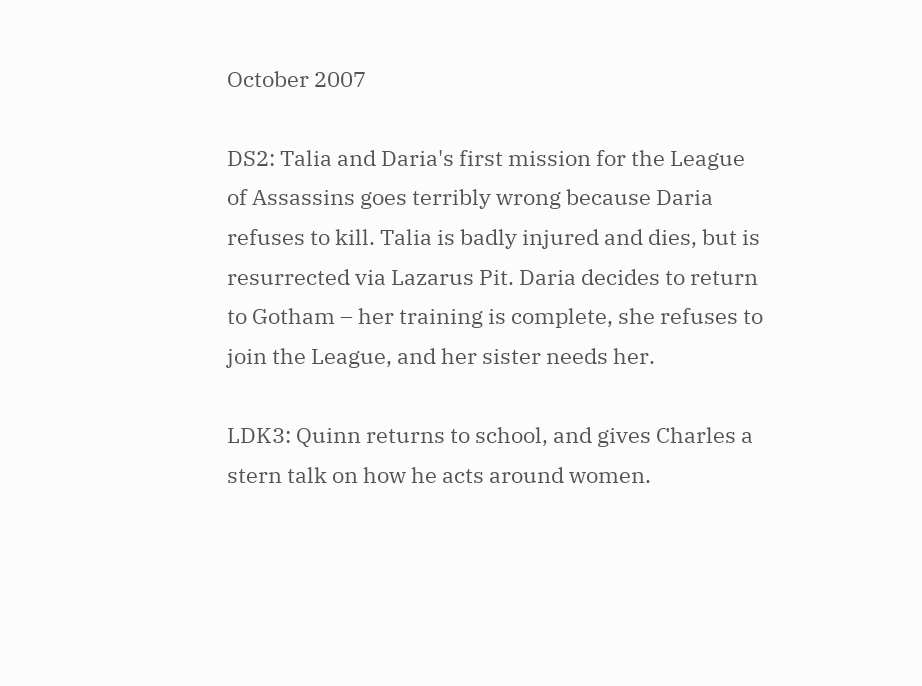October 2007

DS2: Talia and Daria's first mission for the League of Assassins goes terribly wrong because Daria refuses to kill. Talia is badly injured and dies, but is resurrected via Lazarus Pit. Daria decides to return to Gotham – her training is complete, she refuses to join the League, and her sister needs her.

LDK3: Quinn returns to school, and gives Charles a stern talk on how he acts around women.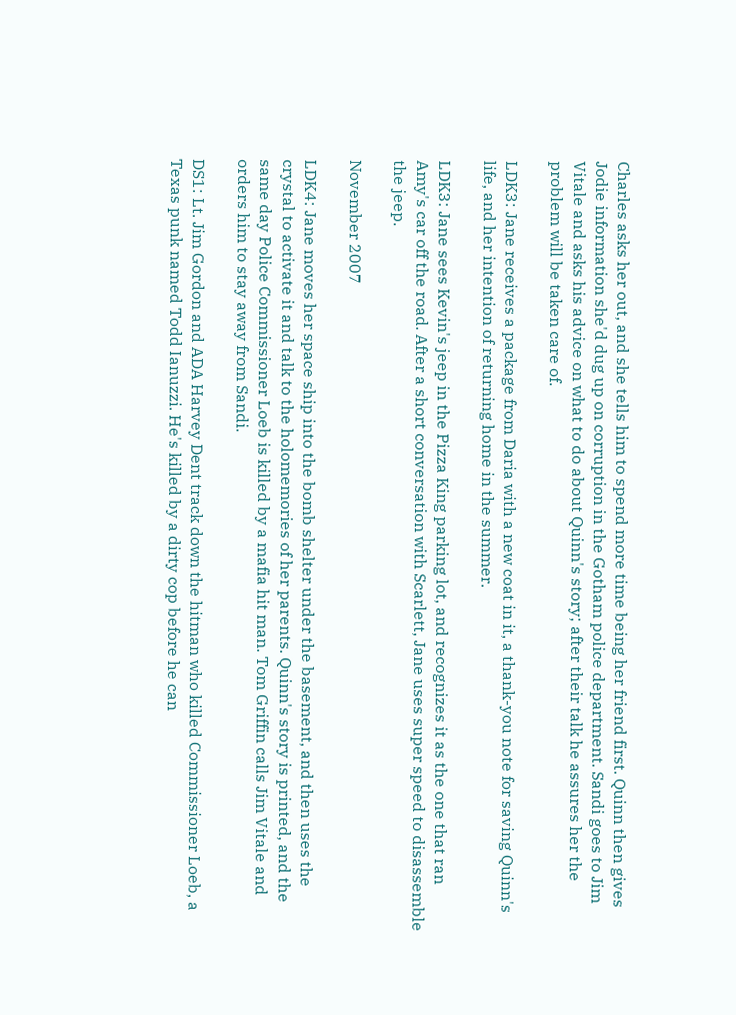Charles asks her out, and she tells him to spend more time being her friend first. Quinn then gives Jodie information she'd dug up on corruption in the Gotham police department. Sandi goes to Jim Vitale and asks his advice on what to do about Quinn's story; after their talk he assures her the problem will be taken care of.

LDK3: Jane receives a package from Daria with a new coat in it, a thank-you note for saving Quinn's life, and her intention of returning home in the summer.

LDK3: Jane sees Kevin's jeep in the Pizza King parking lot, and recognizes it as the one that ran Amy's car off the road. After a short conversation with Scarlett, Jane uses super speed to disassemble the jeep.

November 2007

LDK4: Jane moves her space ship into the bomb shelter under the basement, and then uses the crystal to activate it and talk to the holomemories of her parents. Quinn's story is printed, and the same day Police Commissioner Loeb is killed by a mafia hit man. Tom Griffin calls Jim Vitale and orders him to stay away from Sandi.

DS1: Lt. Jim Gordon and ADA Harvey Dent track down the hitman who killed Commissioner Loeb, a Texas punk named Todd Ianuzzi. He's killed by a dirty cop before he can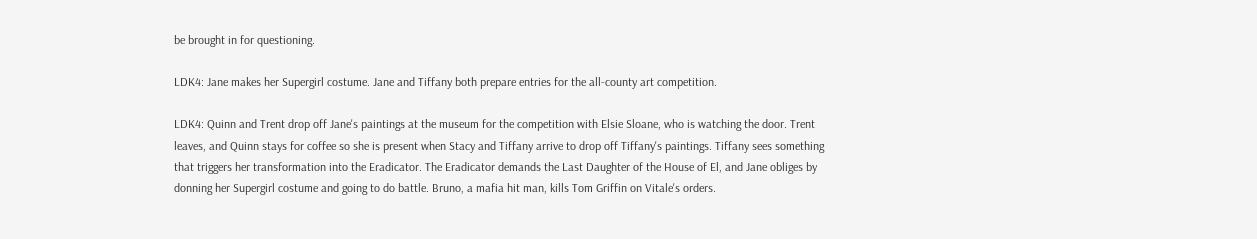be brought in for questioning.

LDK4: Jane makes her Supergirl costume. Jane and Tiffany both prepare entries for the all-county art competition.

LDK4: Quinn and Trent drop off Jane's paintings at the museum for the competition with Elsie Sloane, who is watching the door. Trent leaves, and Quinn stays for coffee so she is present when Stacy and Tiffany arrive to drop off Tiffany's paintings. Tiffany sees something that triggers her transformation into the Eradicator. The Eradicator demands the Last Daughter of the House of El, and Jane obliges by donning her Supergirl costume and going to do battle. Bruno, a mafia hit man, kills Tom Griffin on Vitale's orders.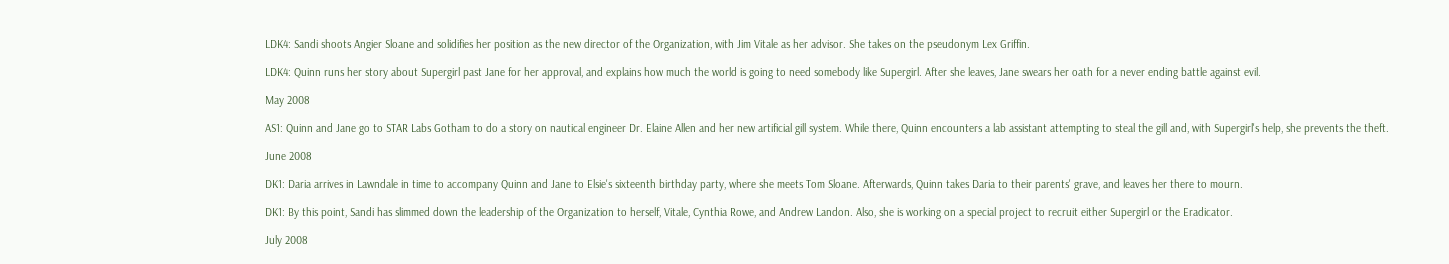LDK4: Sandi shoots Angier Sloane and solidifies her position as the new director of the Organization, with Jim Vitale as her advisor. She takes on the pseudonym Lex Griffin.

LDK4: Quinn runs her story about Supergirl past Jane for her approval, and explains how much the world is going to need somebody like Supergirl. After she leaves, Jane swears her oath for a never ending battle against evil.

May 2008

AS1: Quinn and Jane go to STAR Labs Gotham to do a story on nautical engineer Dr. Elaine Allen and her new artificial gill system. While there, Quinn encounters a lab assistant attempting to steal the gill and, with Supergirl's help, she prevents the theft.

June 2008

DK1: Daria arrives in Lawndale in time to accompany Quinn and Jane to Elsie's sixteenth birthday party, where she meets Tom Sloane. Afterwards, Quinn takes Daria to their parents' grave, and leaves her there to mourn.

DK1: By this point, Sandi has slimmed down the leadership of the Organization to herself, Vitale, Cynthia Rowe, and Andrew Landon. Also, she is working on a special project to recruit either Supergirl or the Eradicator.

July 2008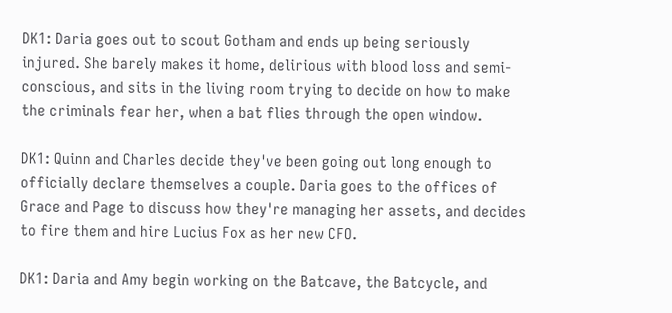DK1: Daria goes out to scout Gotham and ends up being seriously injured. She barely makes it home, delirious with blood loss and semi-conscious, and sits in the living room trying to decide on how to make the criminals fear her, when a bat flies through the open window.

DK1: Quinn and Charles decide they've been going out long enough to officially declare themselves a couple. Daria goes to the offices of Grace and Page to discuss how they're managing her assets, and decides to fire them and hire Lucius Fox as her new CFO.

DK1: Daria and Amy begin working on the Batcave, the Batcycle, and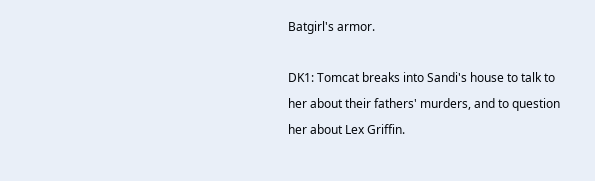Batgirl's armor.

DK1: Tomcat breaks into Sandi's house to talk to her about their fathers' murders, and to question her about Lex Griffin.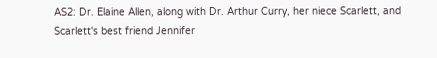AS2: Dr. Elaine Allen, along with Dr. Arthur Curry, her niece Scarlett, and Scarlett's best friend Jennifer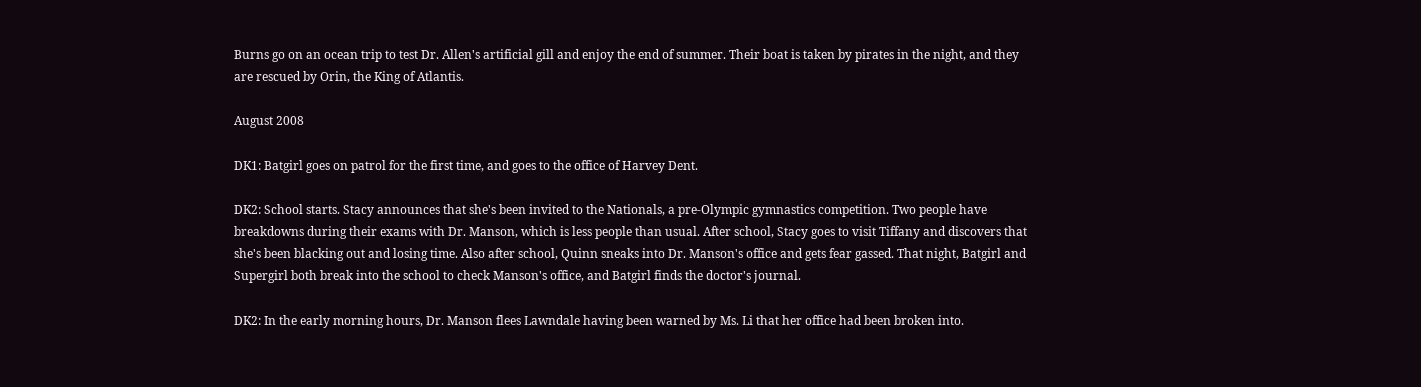Burns go on an ocean trip to test Dr. Allen's artificial gill and enjoy the end of summer. Their boat is taken by pirates in the night, and they are rescued by Orin, the King of Atlantis.

August 2008

DK1: Batgirl goes on patrol for the first time, and goes to the office of Harvey Dent.

DK2: School starts. Stacy announces that she's been invited to the Nationals, a pre-Olympic gymnastics competition. Two people have breakdowns during their exams with Dr. Manson, which is less people than usual. After school, Stacy goes to visit Tiffany and discovers that she's been blacking out and losing time. Also after school, Quinn sneaks into Dr. Manson's office and gets fear gassed. That night, Batgirl and Supergirl both break into the school to check Manson's office, and Batgirl finds the doctor's journal.

DK2: In the early morning hours, Dr. Manson flees Lawndale having been warned by Ms. Li that her office had been broken into.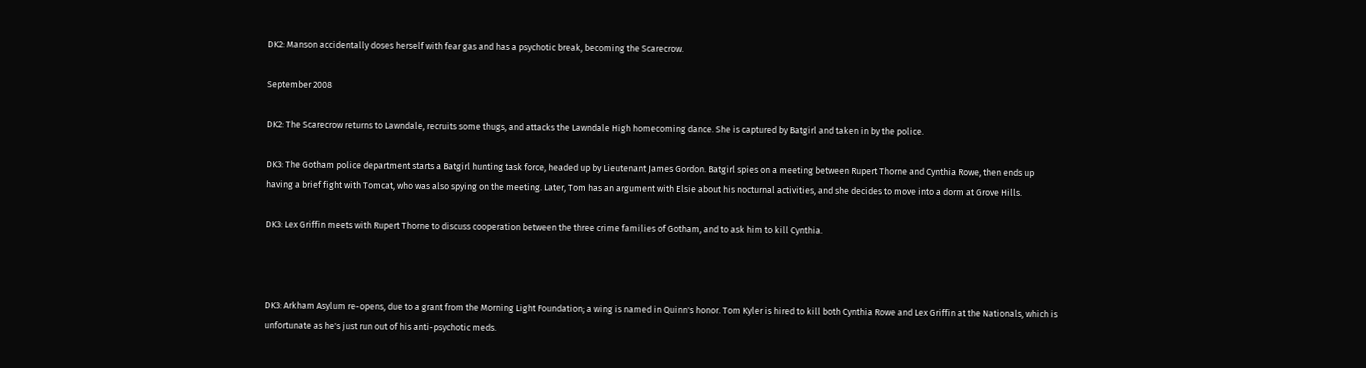DK2: Manson accidentally doses herself with fear gas and has a psychotic break, becoming the Scarecrow.

September 2008

DK2: The Scarecrow returns to Lawndale, recruits some thugs, and attacks the Lawndale High homecoming dance. She is captured by Batgirl and taken in by the police.

DK3: The Gotham police department starts a Batgirl hunting task force, headed up by Lieutenant James Gordon. Batgirl spies on a meeting between Rupert Thorne and Cynthia Rowe, then ends up having a brief fight with Tomcat, who was also spying on the meeting. Later, Tom has an argument with Elsie about his nocturnal activities, and she decides to move into a dorm at Grove Hills.

DK3: Lex Griffin meets with Rupert Thorne to discuss cooperation between the three crime families of Gotham, and to ask him to kill Cynthia.



DK3: Arkham Asylum re-opens, due to a grant from the Morning Light Foundation; a wing is named in Quinn's honor. Tom Kyler is hired to kill both Cynthia Rowe and Lex Griffin at the Nationals, which is unfortunate as he's just run out of his anti-psychotic meds.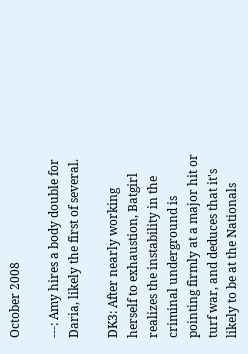October 2008

---: Amy hires a body double for Daria, likely the first of several.

DK3: After nearly working herself to exhaustion, Batgirl realizes the instability in the criminal underground is pointing firmly at a major hit or turf war, and deduces that it's likely to be at the Nationals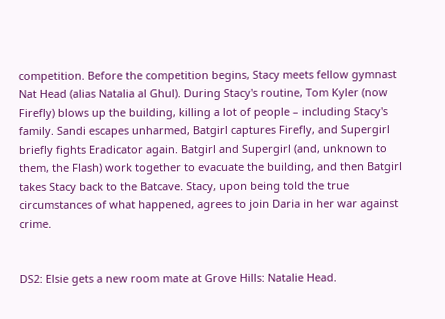competition. Before the competition begins, Stacy meets fellow gymnast Nat Head (alias Natalia al Ghul). During Stacy's routine, Tom Kyler (now Firefly) blows up the building, killing a lot of people – including Stacy's family. Sandi escapes unharmed, Batgirl captures Firefly, and Supergirl briefly fights Eradicator again. Batgirl and Supergirl (and, unknown to them, the Flash) work together to evacuate the building, and then Batgirl takes Stacy back to the Batcave. Stacy, upon being told the true circumstances of what happened, agrees to join Daria in her war against crime.


DS2: Elsie gets a new room mate at Grove Hills: Natalie Head.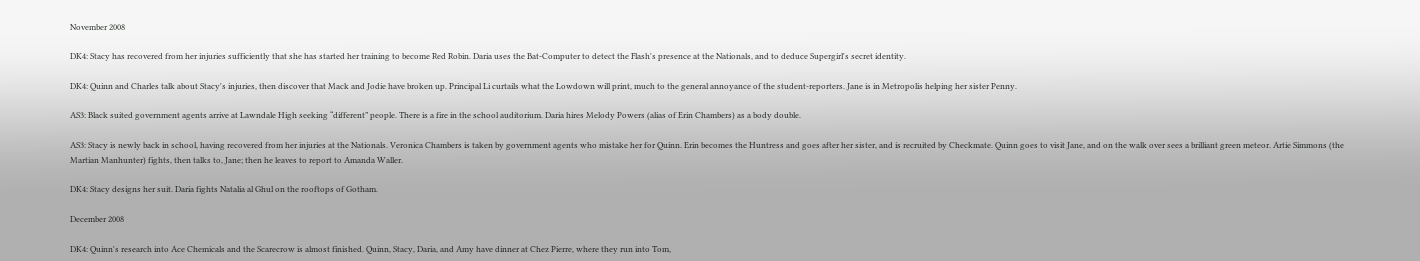November 2008

DK4: Stacy has recovered from her injuries sufficiently that she has started her training to become Red Robin. Daria uses the Bat-Computer to detect the Flash's presence at the Nationals, and to deduce Supergirl's secret identity.

DK4: Quinn and Charles talk about Stacy's injuries, then discover that Mack and Jodie have broken up. Principal Li curtails what the Lowdown will print, much to the general annoyance of the student-reporters. Jane is in Metropolis helping her sister Penny.

AS3: Black suited government agents arrive at Lawndale High seeking “different” people. There is a fire in the school auditorium. Daria hires Melody Powers (alias of Erin Chambers) as a body double.

AS3: Stacy is newly back in school, having recovered from her injuries at the Nationals. Veronica Chambers is taken by government agents who mistake her for Quinn. Erin becomes the Huntress and goes after her sister, and is recruited by Checkmate. Quinn goes to visit Jane, and on the walk over sees a brilliant green meteor. Artie Simmons (the Martian Manhunter) fights, then talks to, Jane; then he leaves to report to Amanda Waller.

DK4: Stacy designs her suit. Daria fights Natalia al Ghul on the rooftops of Gotham.

December 2008

DK4: Quinn's research into Ace Chemicals and the Scarecrow is almost finished. Quinn, Stacy, Daria, and Amy have dinner at Chez Pierre, where they run into Tom,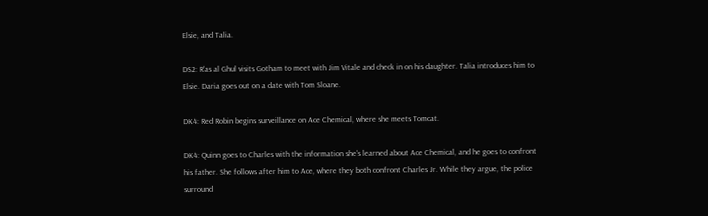Elsie, and Talia.

DS2: R'as al Ghul visits Gotham to meet with Jim Vitale and check in on his daughter. Talia introduces him to Elsie. Daria goes out on a date with Tom Sloane.

DK4: Red Robin begins surveillance on Ace Chemical, where she meets Tomcat.

DK4: Quinn goes to Charles with the information she's learned about Ace Chemical, and he goes to confront his father. She follows after him to Ace, where they both confront Charles Jr. While they argue, the police surround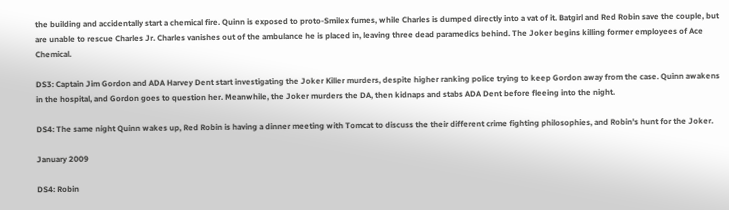the building and accidentally start a chemical fire. Quinn is exposed to proto-Smilex fumes, while Charles is dumped directly into a vat of it. Batgirl and Red Robin save the couple, but are unable to rescue Charles Jr. Charles vanishes out of the ambulance he is placed in, leaving three dead paramedics behind. The Joker begins killing former employees of Ace Chemical.

DS3: Captain Jim Gordon and ADA Harvey Dent start investigating the Joker Killer murders, despite higher ranking police trying to keep Gordon away from the case. Quinn awakens in the hospital, and Gordon goes to question her. Meanwhile, the Joker murders the DA, then kidnaps and stabs ADA Dent before fleeing into the night.

DS4: The same night Quinn wakes up, Red Robin is having a dinner meeting with Tomcat to discuss the their different crime fighting philosophies, and Robin's hunt for the Joker.

January 2009

DS4: Robin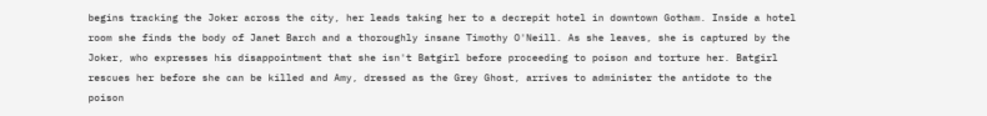begins tracking the Joker across the city, her leads taking her to a decrepit hotel in downtown Gotham. Inside a hotel room she finds the body of Janet Barch and a thoroughly insane Timothy O'Neill. As she leaves, she is captured by the Joker, who expresses his disappointment that she isn't Batgirl before proceeding to poison and torture her. Batgirl rescues her before she can be killed and Amy, dressed as the Grey Ghost, arrives to administer the antidote to the poison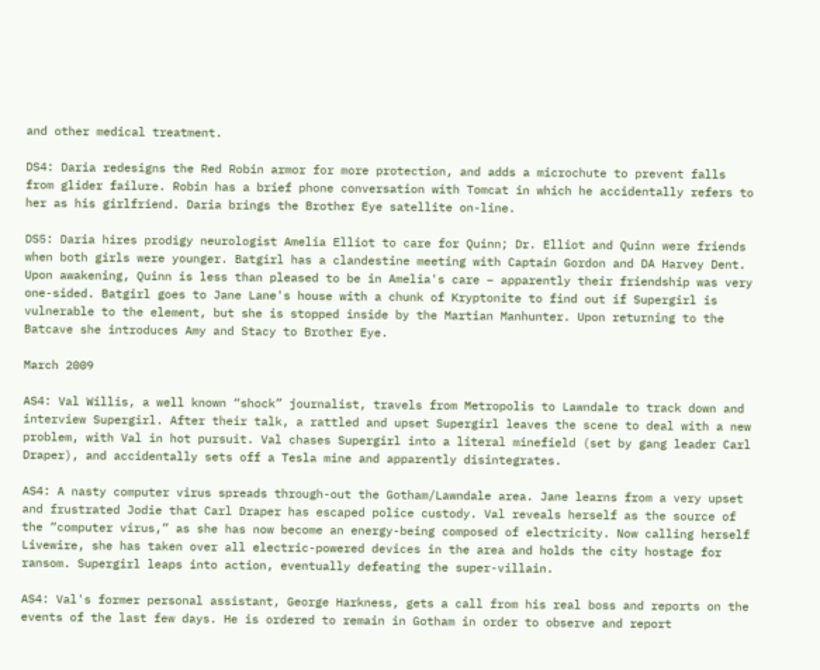and other medical treatment.

DS4: Daria redesigns the Red Robin armor for more protection, and adds a microchute to prevent falls from glider failure. Robin has a brief phone conversation with Tomcat in which he accidentally refers to her as his girlfriend. Daria brings the Brother Eye satellite on-line.

DS5: Daria hires prodigy neurologist Amelia Elliot to care for Quinn; Dr. Elliot and Quinn were friends when both girls were younger. Batgirl has a clandestine meeting with Captain Gordon and DA Harvey Dent. Upon awakening, Quinn is less than pleased to be in Amelia's care – apparently their friendship was very one-sided. Batgirl goes to Jane Lane's house with a chunk of Kryptonite to find out if Supergirl is vulnerable to the element, but she is stopped inside by the Martian Manhunter. Upon returning to the Batcave she introduces Amy and Stacy to Brother Eye.

March 2009

AS4: Val Willis, a well known “shock” journalist, travels from Metropolis to Lawndale to track down and interview Supergirl. After their talk, a rattled and upset Supergirl leaves the scene to deal with a new problem, with Val in hot pursuit. Val chases Supergirl into a literal minefield (set by gang leader Carl Draper), and accidentally sets off a Tesla mine and apparently disintegrates.

AS4: A nasty computer virus spreads through-out the Gotham/Lawndale area. Jane learns from a very upset and frustrated Jodie that Carl Draper has escaped police custody. Val reveals herself as the source of the “computer virus,” as she has now become an energy-being composed of electricity. Now calling herself Livewire, she has taken over all electric-powered devices in the area and holds the city hostage for ransom. Supergirl leaps into action, eventually defeating the super-villain.

AS4: Val's former personal assistant, George Harkness, gets a call from his real boss and reports on the events of the last few days. He is ordered to remain in Gotham in order to observe and report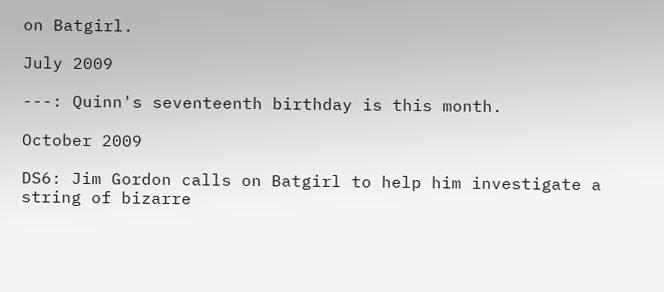on Batgirl.

July 2009

---: Quinn's seventeenth birthday is this month.

October 2009

DS6: Jim Gordon calls on Batgirl to help him investigate a string of bizarre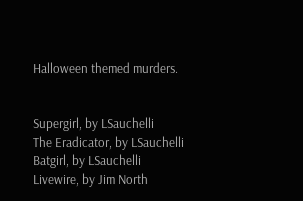Halloween themed murders.


Supergirl, by LSauchelli
The Eradicator, by LSauchelli
Batgirl, by LSauchelli
Livewire, by Jim North